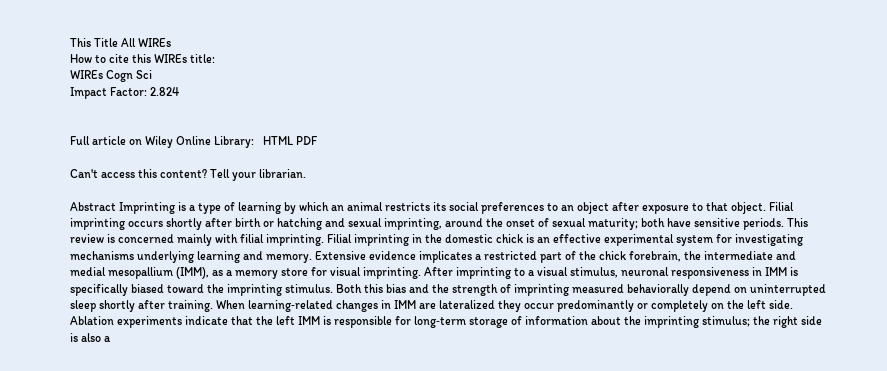This Title All WIREs
How to cite this WIREs title:
WIREs Cogn Sci
Impact Factor: 2.824


Full article on Wiley Online Library:   HTML PDF

Can't access this content? Tell your librarian.

Abstract Imprinting is a type of learning by which an animal restricts its social preferences to an object after exposure to that object. Filial imprinting occurs shortly after birth or hatching and sexual imprinting, around the onset of sexual maturity; both have sensitive periods. This review is concerned mainly with filial imprinting. Filial imprinting in the domestic chick is an effective experimental system for investigating mechanisms underlying learning and memory. Extensive evidence implicates a restricted part of the chick forebrain, the intermediate and medial mesopallium (IMM), as a memory store for visual imprinting. After imprinting to a visual stimulus, neuronal responsiveness in IMM is specifically biased toward the imprinting stimulus. Both this bias and the strength of imprinting measured behaviorally depend on uninterrupted sleep shortly after training. When learning‐related changes in IMM are lateralized they occur predominantly or completely on the left side. Ablation experiments indicate that the left IMM is responsible for long‐term storage of information about the imprinting stimulus; the right side is also a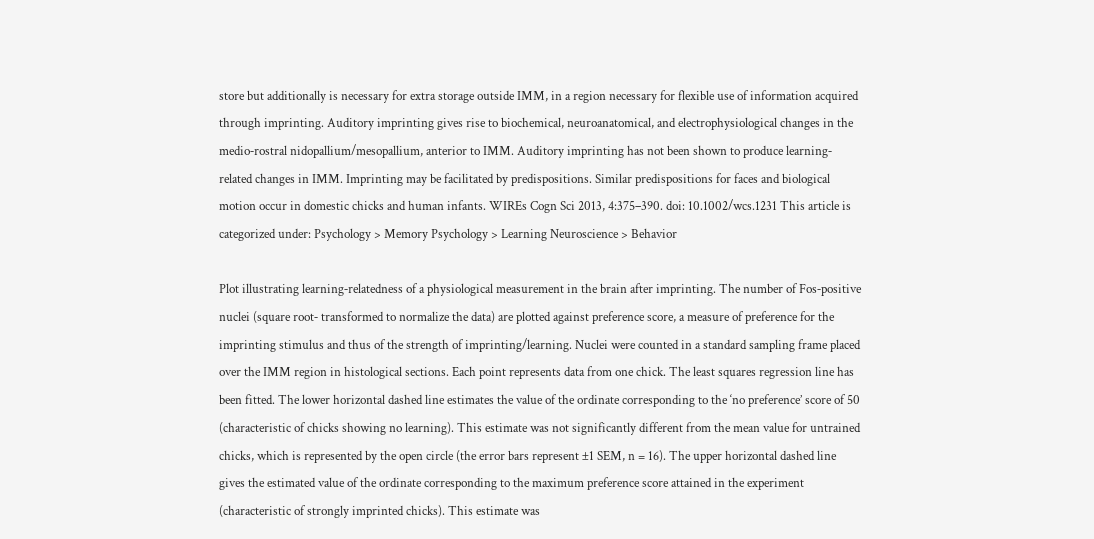store but additionally is necessary for extra storage outside IMM, in a region necessary for flexible use of information acquired through imprinting. Auditory imprinting gives rise to biochemical, neuroanatomical, and electrophysiological changes in the medio‐rostral nidopallium/mesopallium, anterior to IMM. Auditory imprinting has not been shown to produce learning‐related changes in IMM. Imprinting may be facilitated by predispositions. Similar predispositions for faces and biological motion occur in domestic chicks and human infants. WIREs Cogn Sci 2013, 4:375–390. doi: 10.1002/wcs.1231 This article is categorized under: Psychology > Memory Psychology > Learning Neuroscience > Behavior

Plot illustrating learning‐relatedness of a physiological measurement in the brain after imprinting. The number of Fos‐positive nuclei (square root‐ transformed to normalize the data) are plotted against preference score, a measure of preference for the imprinting stimulus and thus of the strength of imprinting/learning. Nuclei were counted in a standard sampling frame placed over the IMM region in histological sections. Each point represents data from one chick. The least squares regression line has been fitted. The lower horizontal dashed line estimates the value of the ordinate corresponding to the ‘no preference’ score of 50 (characteristic of chicks showing no learning). This estimate was not significantly different from the mean value for untrained chicks, which is represented by the open circle (the error bars represent ±1 SEM, n = 16). The upper horizontal dashed line gives the estimated value of the ordinate corresponding to the maximum preference score attained in the experiment (characteristic of strongly imprinted chicks). This estimate was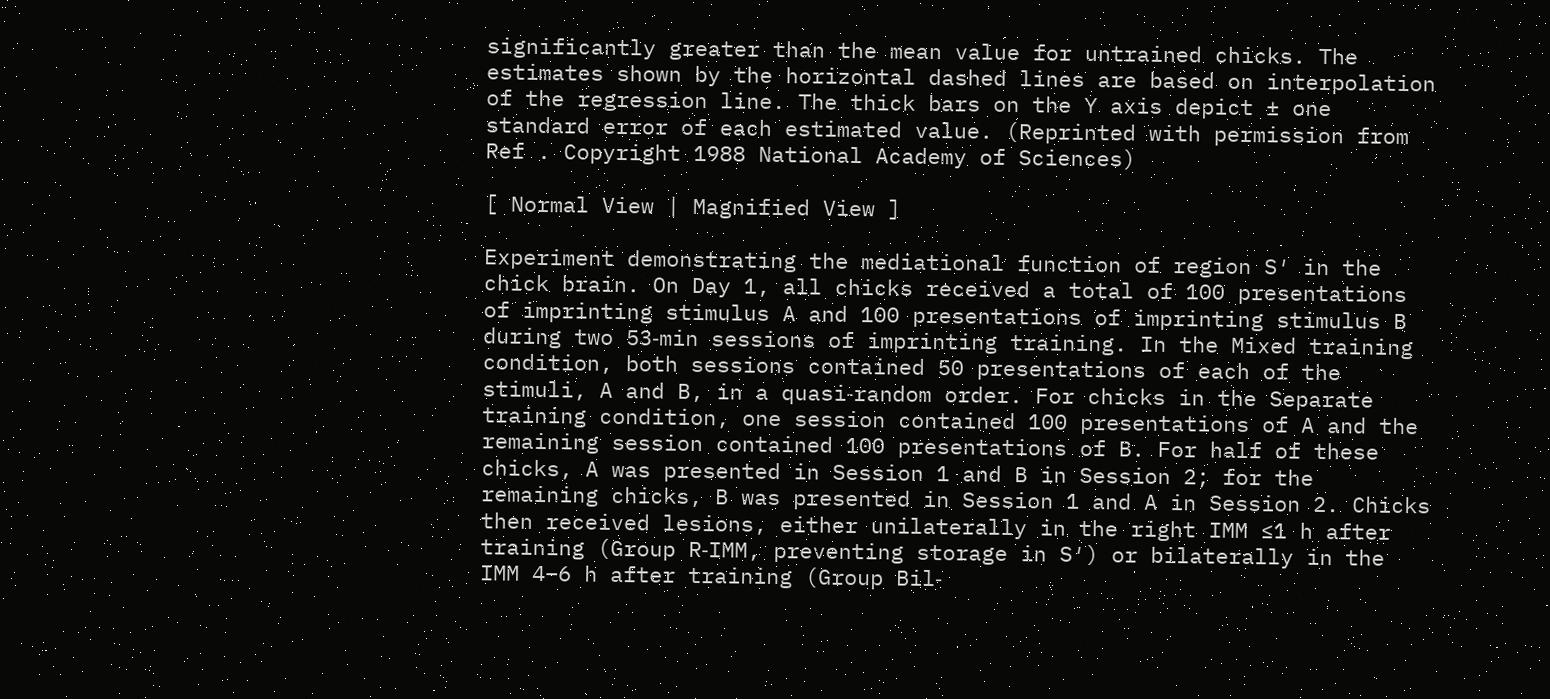significantly greater than the mean value for untrained chicks. The estimates shown by the horizontal dashed lines are based on interpolation of the regression line. The thick bars on the Y axis depict ± one standard error of each estimated value. (Reprinted with permission from Ref . Copyright 1988 National Academy of Sciences)

[ Normal View | Magnified View ]

Experiment demonstrating the mediational function of region S′ in the chick brain. On Day 1, all chicks received a total of 100 presentations of imprinting stimulus A and 100 presentations of imprinting stimulus B during two 53‐min sessions of imprinting training. In the Mixed training condition, both sessions contained 50 presentations of each of the stimuli, A and B, in a quasi‐random order. For chicks in the Separate training condition, one session contained 100 presentations of A and the remaining session contained 100 presentations of B. For half of these chicks, A was presented in Session 1 and B in Session 2; for the remaining chicks, B was presented in Session 1 and A in Session 2. Chicks then received lesions, either unilaterally in the right IMM ≤1 h after training (Group R‐IMM, preventing storage in S′) or bilaterally in the IMM 4–6 h after training (Group Bil‐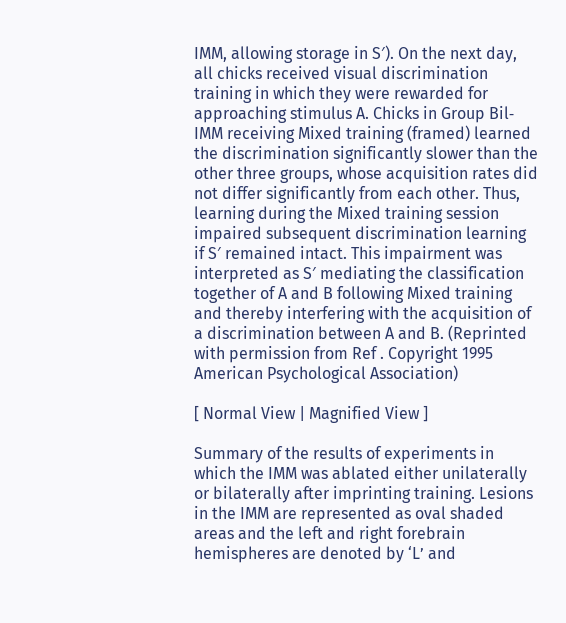IMM, allowing storage in S′). On the next day, all chicks received visual discrimination training in which they were rewarded for approaching stimulus A. Chicks in Group Bil‐IMM receiving Mixed training (framed) learned the discrimination significantly slower than the other three groups, whose acquisition rates did not differ significantly from each other. Thus, learning during the Mixed training session impaired subsequent discrimination learning if S′ remained intact. This impairment was interpreted as S′ mediating the classification together of A and B following Mixed training and thereby interfering with the acquisition of a discrimination between A and B. (Reprinted with permission from Ref . Copyright 1995 American Psychological Association)

[ Normal View | Magnified View ]

Summary of the results of experiments in which the IMM was ablated either unilaterally or bilaterally after imprinting training. Lesions in the IMM are represented as oval shaded areas and the left and right forebrain hemispheres are denoted by ‘L’ and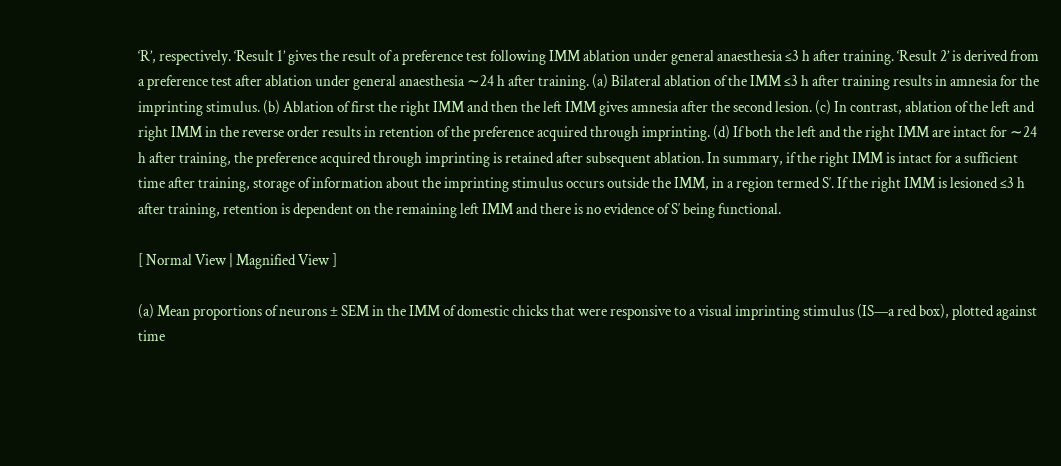‘R’, respectively. ‘Result 1’ gives the result of a preference test following IMM ablation under general anaesthesia ≤3 h after training. ‘Result 2’ is derived from a preference test after ablation under general anaesthesia ∼24 h after training. (a) Bilateral ablation of the IMM ≤3 h after training results in amnesia for the imprinting stimulus. (b) Ablation of first the right IMM and then the left IMM gives amnesia after the second lesion. (c) In contrast, ablation of the left and right IMM in the reverse order results in retention of the preference acquired through imprinting. (d) If both the left and the right IMM are intact for ∼24 h after training, the preference acquired through imprinting is retained after subsequent ablation. In summary, if the right IMM is intact for a sufficient time after training, storage of information about the imprinting stimulus occurs outside the IMM, in a region termed S′. If the right IMM is lesioned ≤3 h after training, retention is dependent on the remaining left IMM and there is no evidence of S′ being functional.

[ Normal View | Magnified View ]

(a) Mean proportions of neurons ± SEM in the IMM of domestic chicks that were responsive to a visual imprinting stimulus (IS—a red box), plotted against time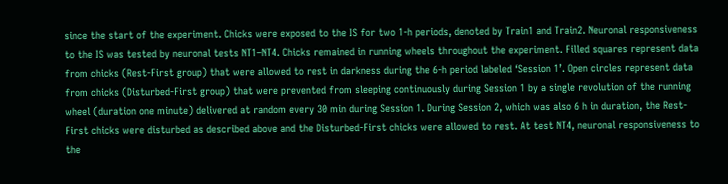since the start of the experiment. Chicks were exposed to the IS for two 1‐h periods, denoted by Train1 and Train2. Neuronal responsiveness to the IS was tested by neuronal tests NT1–NT4. Chicks remained in running wheels throughout the experiment. Filled squares represent data from chicks (Rest‐First group) that were allowed to rest in darkness during the 6‐h period labeled ‘Session 1’. Open circles represent data from chicks (Disturbed‐First group) that were prevented from sleeping continuously during Session 1 by a single revolution of the running wheel (duration one minute) delivered at random every 30 min during Session 1. During Session 2, which was also 6 h in duration, the Rest‐First chicks were disturbed as described above and the Disturbed‐First chicks were allowed to rest. At test NT4, neuronal responsiveness to the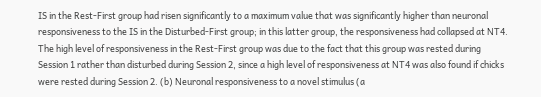IS in the Rest‐First group had risen significantly to a maximum value that was significantly higher than neuronal responsiveness to the IS in the Disturbed‐First group; in this latter group, the responsiveness had collapsed at NT4. The high level of responsiveness in the Rest‐First group was due to the fact that this group was rested during Session 1 rather than disturbed during Session 2, since a high level of responsiveness at NT4 was also found if chicks were rested during Session 2. (b) Neuronal responsiveness to a novel stimulus (a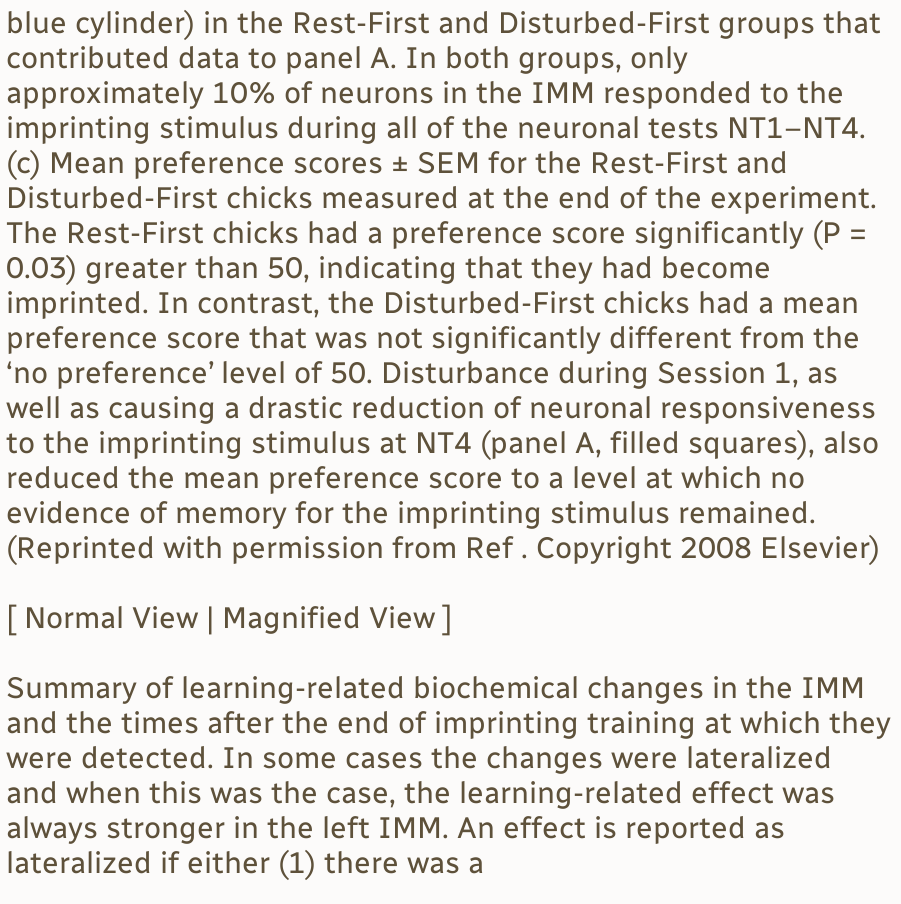blue cylinder) in the Rest‐First and Disturbed‐First groups that contributed data to panel A. In both groups, only approximately 10% of neurons in the IMM responded to the imprinting stimulus during all of the neuronal tests NT1–NT4. (c) Mean preference scores ± SEM for the Rest‐First and Disturbed‐First chicks measured at the end of the experiment. The Rest‐First chicks had a preference score significantly (P = 0.03) greater than 50, indicating that they had become imprinted. In contrast, the Disturbed‐First chicks had a mean preference score that was not significantly different from the ‘no preference’ level of 50. Disturbance during Session 1, as well as causing a drastic reduction of neuronal responsiveness to the imprinting stimulus at NT4 (panel A, filled squares), also reduced the mean preference score to a level at which no evidence of memory for the imprinting stimulus remained. (Reprinted with permission from Ref . Copyright 2008 Elsevier)

[ Normal View | Magnified View ]

Summary of learning‐related biochemical changes in the IMM and the times after the end of imprinting training at which they were detected. In some cases the changes were lateralized and when this was the case, the learning‐related effect was always stronger in the left IMM. An effect is reported as lateralized if either (1) there was a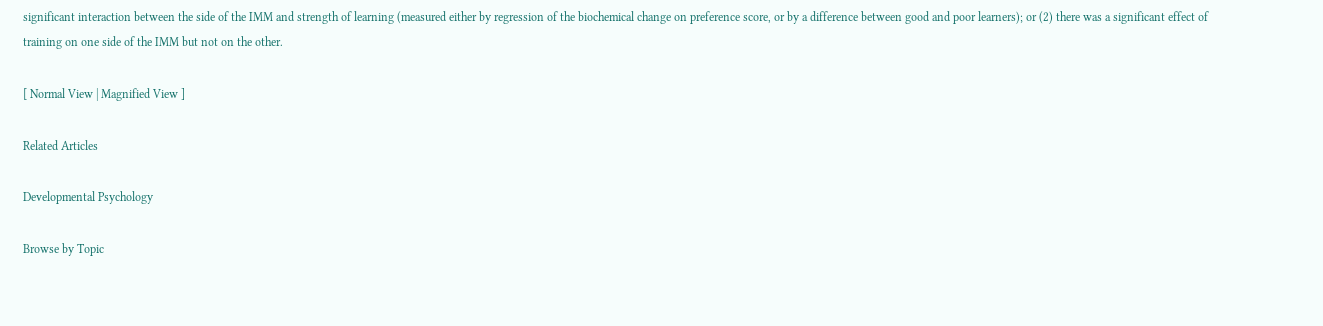significant interaction between the side of the IMM and strength of learning (measured either by regression of the biochemical change on preference score, or by a difference between good and poor learners); or (2) there was a significant effect of training on one side of the IMM but not on the other.

[ Normal View | Magnified View ]

Related Articles

Developmental Psychology

Browse by Topic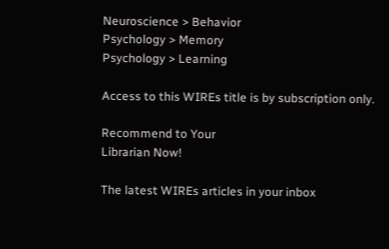Neuroscience > Behavior
Psychology > Memory
Psychology > Learning

Access to this WIREs title is by subscription only.

Recommend to Your
Librarian Now!

The latest WIREs articles in your inbox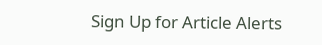Sign Up for Article Alerts